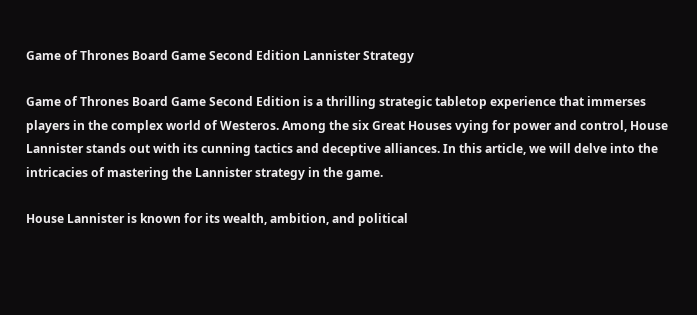Game of Thrones Board Game Second Edition Lannister Strategy

Game of Thrones Board Game Second Edition is a thrilling strategic tabletop experience that immerses players in the complex world of Westeros. Among the six Great Houses vying for power and control, House Lannister stands out with its cunning tactics and deceptive alliances. In this article, we will delve into the intricacies of mastering the Lannister strategy in the game.

House Lannister is known for its wealth, ambition, and political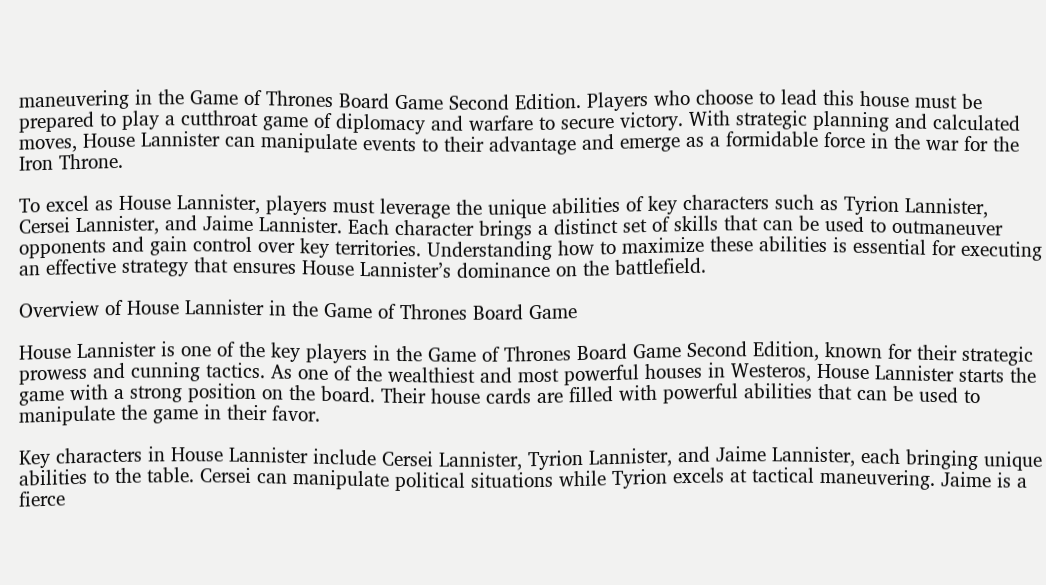maneuvering in the Game of Thrones Board Game Second Edition. Players who choose to lead this house must be prepared to play a cutthroat game of diplomacy and warfare to secure victory. With strategic planning and calculated moves, House Lannister can manipulate events to their advantage and emerge as a formidable force in the war for the Iron Throne.

To excel as House Lannister, players must leverage the unique abilities of key characters such as Tyrion Lannister, Cersei Lannister, and Jaime Lannister. Each character brings a distinct set of skills that can be used to outmaneuver opponents and gain control over key territories. Understanding how to maximize these abilities is essential for executing an effective strategy that ensures House Lannister’s dominance on the battlefield.

Overview of House Lannister in the Game of Thrones Board Game

House Lannister is one of the key players in the Game of Thrones Board Game Second Edition, known for their strategic prowess and cunning tactics. As one of the wealthiest and most powerful houses in Westeros, House Lannister starts the game with a strong position on the board. Their house cards are filled with powerful abilities that can be used to manipulate the game in their favor.

Key characters in House Lannister include Cersei Lannister, Tyrion Lannister, and Jaime Lannister, each bringing unique abilities to the table. Cersei can manipulate political situations while Tyrion excels at tactical maneuvering. Jaime is a fierce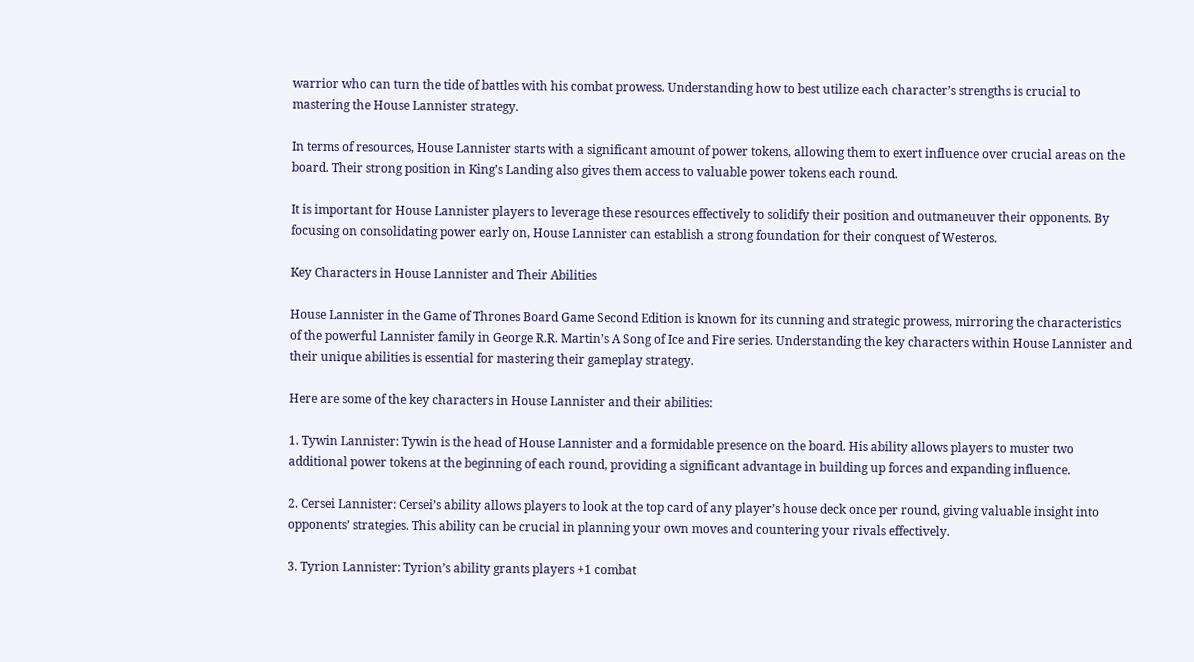warrior who can turn the tide of battles with his combat prowess. Understanding how to best utilize each character’s strengths is crucial to mastering the House Lannister strategy.

In terms of resources, House Lannister starts with a significant amount of power tokens, allowing them to exert influence over crucial areas on the board. Their strong position in King’s Landing also gives them access to valuable power tokens each round.

It is important for House Lannister players to leverage these resources effectively to solidify their position and outmaneuver their opponents. By focusing on consolidating power early on, House Lannister can establish a strong foundation for their conquest of Westeros.

Key Characters in House Lannister and Their Abilities

House Lannister in the Game of Thrones Board Game Second Edition is known for its cunning and strategic prowess, mirroring the characteristics of the powerful Lannister family in George R.R. Martin’s A Song of Ice and Fire series. Understanding the key characters within House Lannister and their unique abilities is essential for mastering their gameplay strategy.

Here are some of the key characters in House Lannister and their abilities:

1. Tywin Lannister: Tywin is the head of House Lannister and a formidable presence on the board. His ability allows players to muster two additional power tokens at the beginning of each round, providing a significant advantage in building up forces and expanding influence.

2. Cersei Lannister: Cersei’s ability allows players to look at the top card of any player’s house deck once per round, giving valuable insight into opponents’ strategies. This ability can be crucial in planning your own moves and countering your rivals effectively.

3. Tyrion Lannister: Tyrion’s ability grants players +1 combat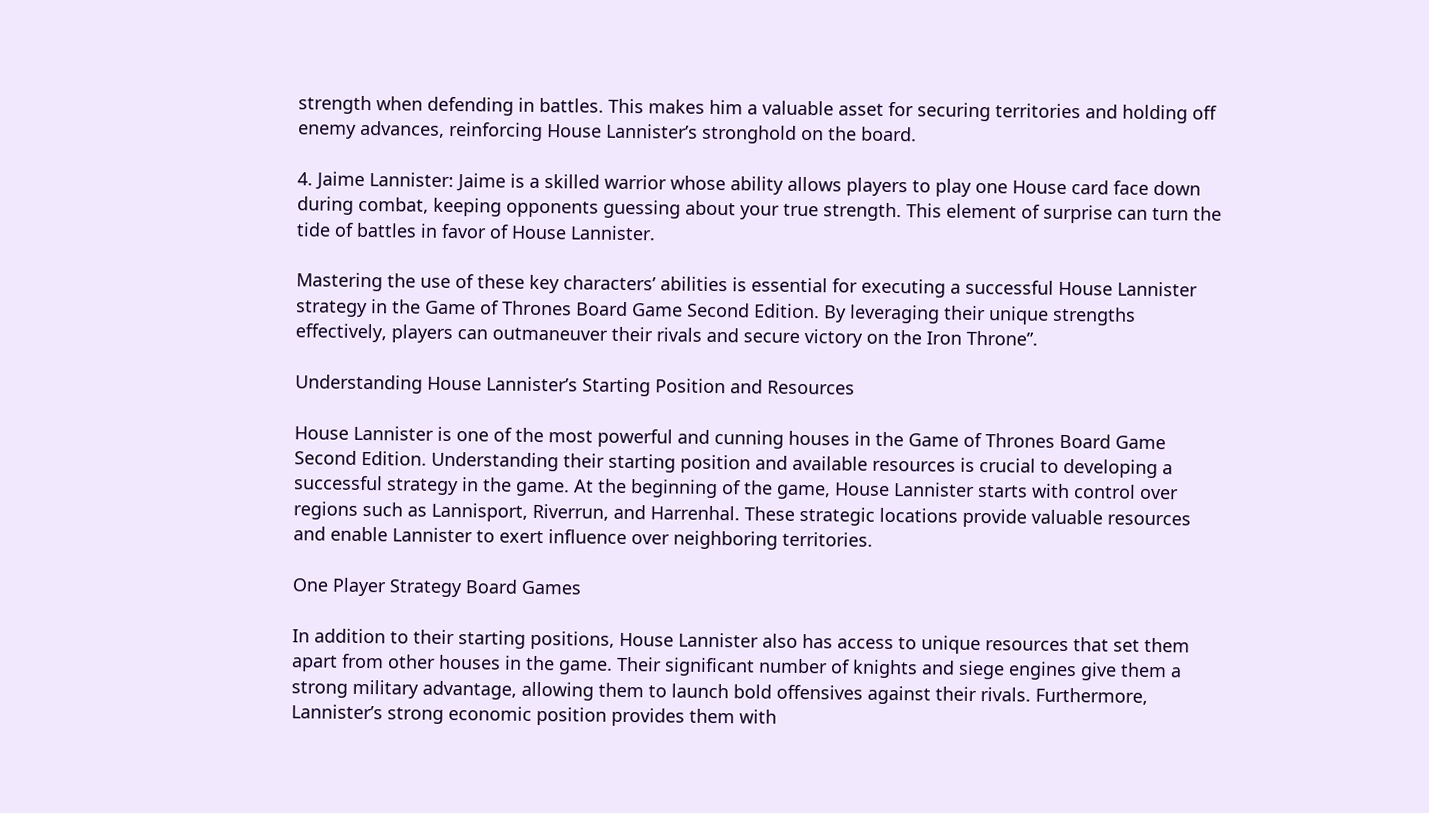strength when defending in battles. This makes him a valuable asset for securing territories and holding off enemy advances, reinforcing House Lannister’s stronghold on the board.

4. Jaime Lannister: Jaime is a skilled warrior whose ability allows players to play one House card face down during combat, keeping opponents guessing about your true strength. This element of surprise can turn the tide of battles in favor of House Lannister.

Mastering the use of these key characters’ abilities is essential for executing a successful House Lannister strategy in the Game of Thrones Board Game Second Edition. By leveraging their unique strengths effectively, players can outmaneuver their rivals and secure victory on the Iron Throne”.

Understanding House Lannister’s Starting Position and Resources

House Lannister is one of the most powerful and cunning houses in the Game of Thrones Board Game Second Edition. Understanding their starting position and available resources is crucial to developing a successful strategy in the game. At the beginning of the game, House Lannister starts with control over regions such as Lannisport, Riverrun, and Harrenhal. These strategic locations provide valuable resources and enable Lannister to exert influence over neighboring territories.

One Player Strategy Board Games

In addition to their starting positions, House Lannister also has access to unique resources that set them apart from other houses in the game. Their significant number of knights and siege engines give them a strong military advantage, allowing them to launch bold offensives against their rivals. Furthermore, Lannister’s strong economic position provides them with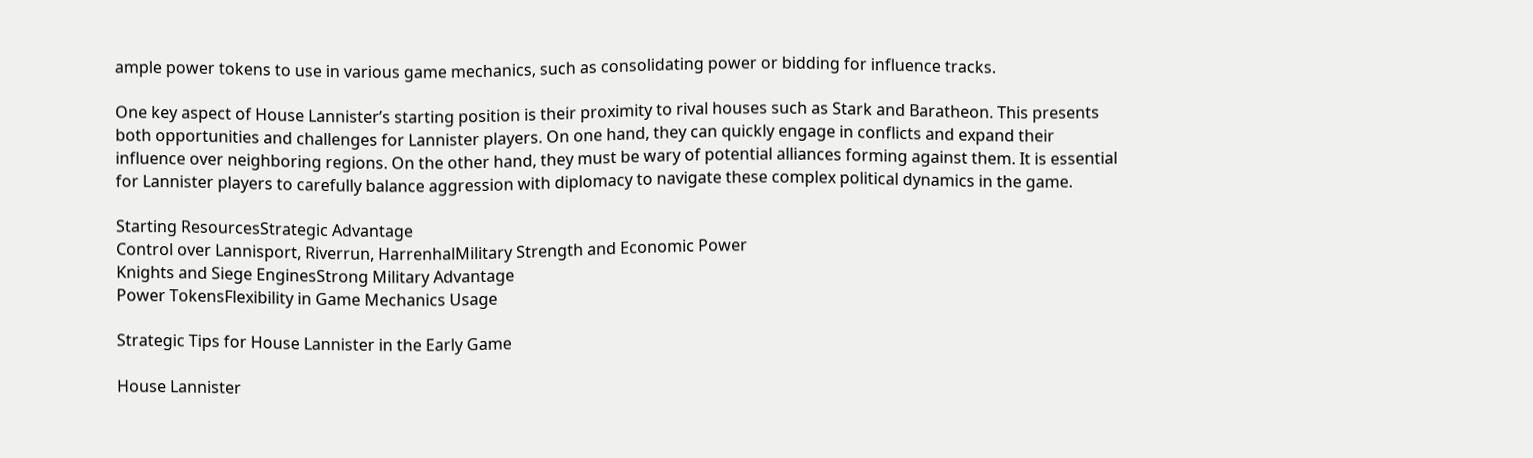ample power tokens to use in various game mechanics, such as consolidating power or bidding for influence tracks.

One key aspect of House Lannister’s starting position is their proximity to rival houses such as Stark and Baratheon. This presents both opportunities and challenges for Lannister players. On one hand, they can quickly engage in conflicts and expand their influence over neighboring regions. On the other hand, they must be wary of potential alliances forming against them. It is essential for Lannister players to carefully balance aggression with diplomacy to navigate these complex political dynamics in the game.

Starting ResourcesStrategic Advantage
Control over Lannisport, Riverrun, HarrenhalMilitary Strength and Economic Power
Knights and Siege EnginesStrong Military Advantage
Power TokensFlexibility in Game Mechanics Usage

Strategic Tips for House Lannister in the Early Game

House Lannister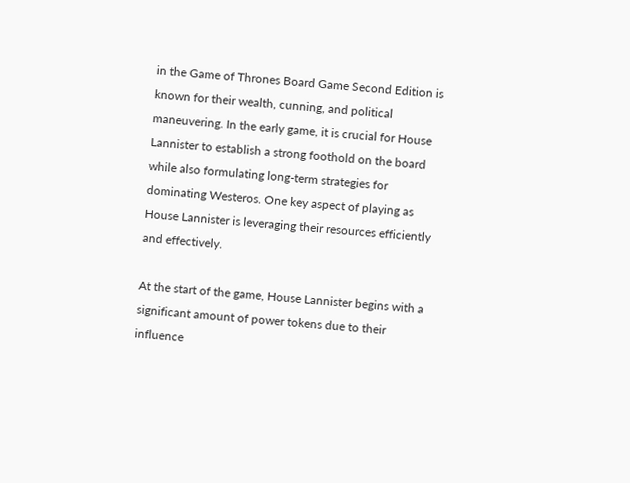in the Game of Thrones Board Game Second Edition is known for their wealth, cunning, and political maneuvering. In the early game, it is crucial for House Lannister to establish a strong foothold on the board while also formulating long-term strategies for dominating Westeros. One key aspect of playing as House Lannister is leveraging their resources efficiently and effectively.

At the start of the game, House Lannister begins with a significant amount of power tokens due to their influence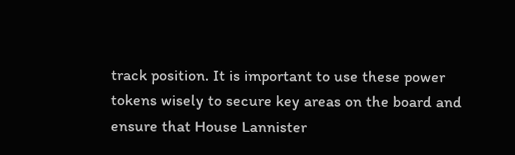track position. It is important to use these power tokens wisely to secure key areas on the board and ensure that House Lannister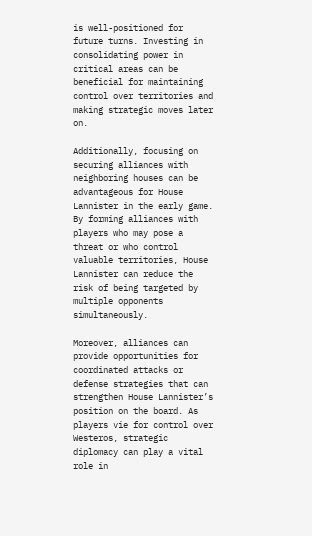is well-positioned for future turns. Investing in consolidating power in critical areas can be beneficial for maintaining control over territories and making strategic moves later on.

Additionally, focusing on securing alliances with neighboring houses can be advantageous for House Lannister in the early game. By forming alliances with players who may pose a threat or who control valuable territories, House Lannister can reduce the risk of being targeted by multiple opponents simultaneously.

Moreover, alliances can provide opportunities for coordinated attacks or defense strategies that can strengthen House Lannister’s position on the board. As players vie for control over Westeros, strategic diplomacy can play a vital role in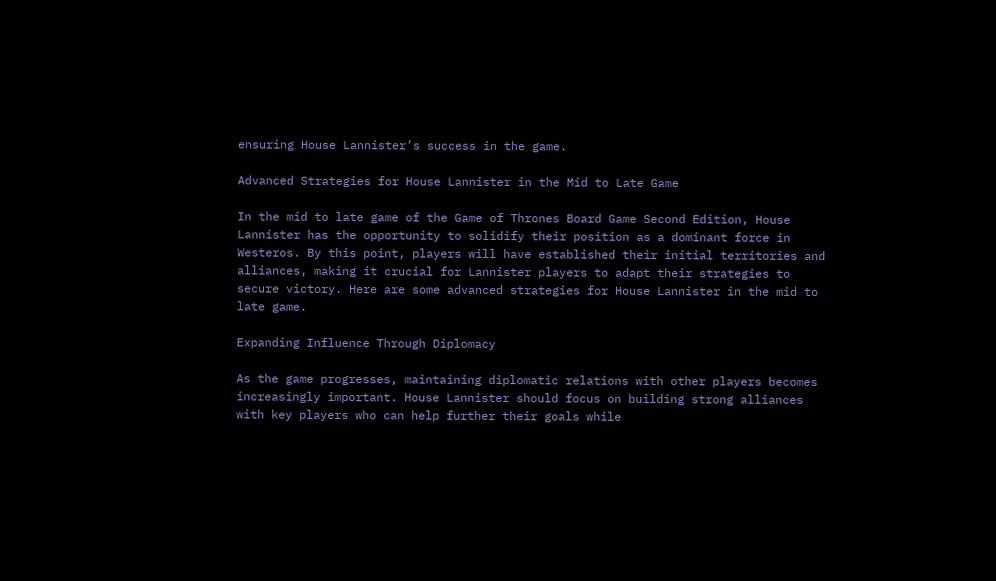ensuring House Lannister’s success in the game.

Advanced Strategies for House Lannister in the Mid to Late Game

In the mid to late game of the Game of Thrones Board Game Second Edition, House Lannister has the opportunity to solidify their position as a dominant force in Westeros. By this point, players will have established their initial territories and alliances, making it crucial for Lannister players to adapt their strategies to secure victory. Here are some advanced strategies for House Lannister in the mid to late game.

Expanding Influence Through Diplomacy

As the game progresses, maintaining diplomatic relations with other players becomes increasingly important. House Lannister should focus on building strong alliances with key players who can help further their goals while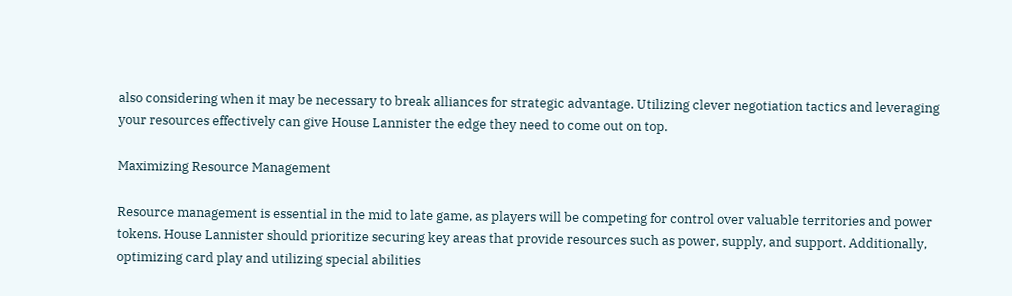also considering when it may be necessary to break alliances for strategic advantage. Utilizing clever negotiation tactics and leveraging your resources effectively can give House Lannister the edge they need to come out on top.

Maximizing Resource Management

Resource management is essential in the mid to late game, as players will be competing for control over valuable territories and power tokens. House Lannister should prioritize securing key areas that provide resources such as power, supply, and support. Additionally, optimizing card play and utilizing special abilities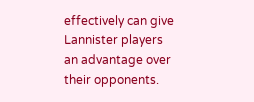effectively can give Lannister players an advantage over their opponents.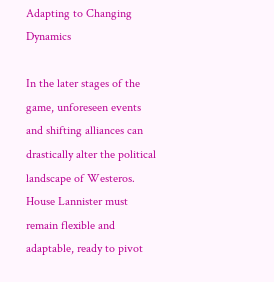Adapting to Changing Dynamics

In the later stages of the game, unforeseen events and shifting alliances can drastically alter the political landscape of Westeros. House Lannister must remain flexible and adaptable, ready to pivot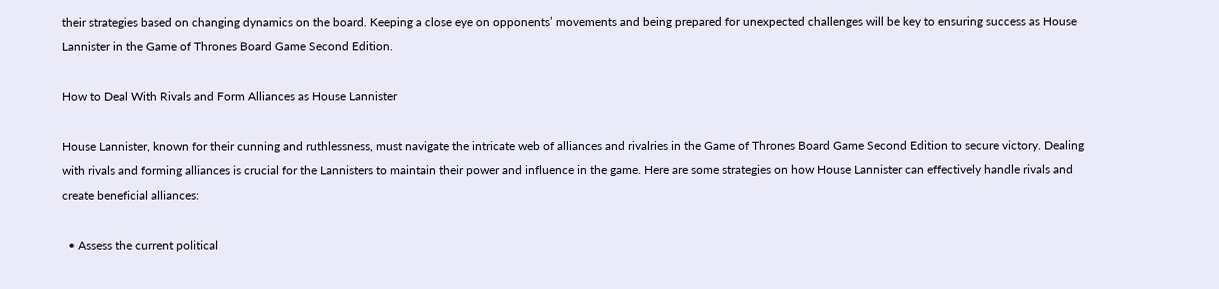their strategies based on changing dynamics on the board. Keeping a close eye on opponents’ movements and being prepared for unexpected challenges will be key to ensuring success as House Lannister in the Game of Thrones Board Game Second Edition.

How to Deal With Rivals and Form Alliances as House Lannister

House Lannister, known for their cunning and ruthlessness, must navigate the intricate web of alliances and rivalries in the Game of Thrones Board Game Second Edition to secure victory. Dealing with rivals and forming alliances is crucial for the Lannisters to maintain their power and influence in the game. Here are some strategies on how House Lannister can effectively handle rivals and create beneficial alliances:

  • Assess the current political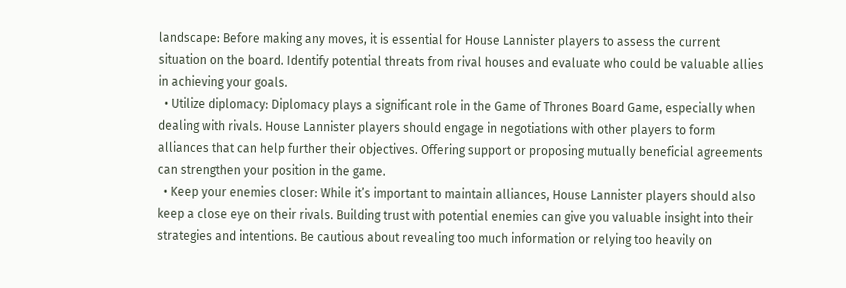landscape: Before making any moves, it is essential for House Lannister players to assess the current situation on the board. Identify potential threats from rival houses and evaluate who could be valuable allies in achieving your goals.
  • Utilize diplomacy: Diplomacy plays a significant role in the Game of Thrones Board Game, especially when dealing with rivals. House Lannister players should engage in negotiations with other players to form alliances that can help further their objectives. Offering support or proposing mutually beneficial agreements can strengthen your position in the game.
  • Keep your enemies closer: While it’s important to maintain alliances, House Lannister players should also keep a close eye on their rivals. Building trust with potential enemies can give you valuable insight into their strategies and intentions. Be cautious about revealing too much information or relying too heavily on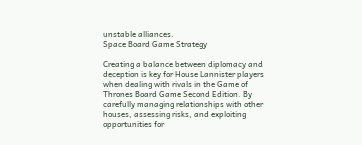unstable alliances.
Space Board Game Strategy

Creating a balance between diplomacy and deception is key for House Lannister players when dealing with rivals in the Game of Thrones Board Game Second Edition. By carefully managing relationships with other houses, assessing risks, and exploiting opportunities for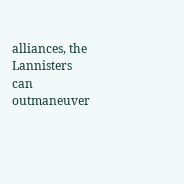alliances, the Lannisters can outmaneuver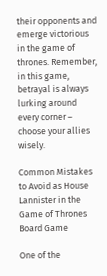their opponents and emerge victorious in the game of thrones. Remember, in this game, betrayal is always lurking around every corner – choose your allies wisely.

Common Mistakes to Avoid as House Lannister in the Game of Thrones Board Game

One of the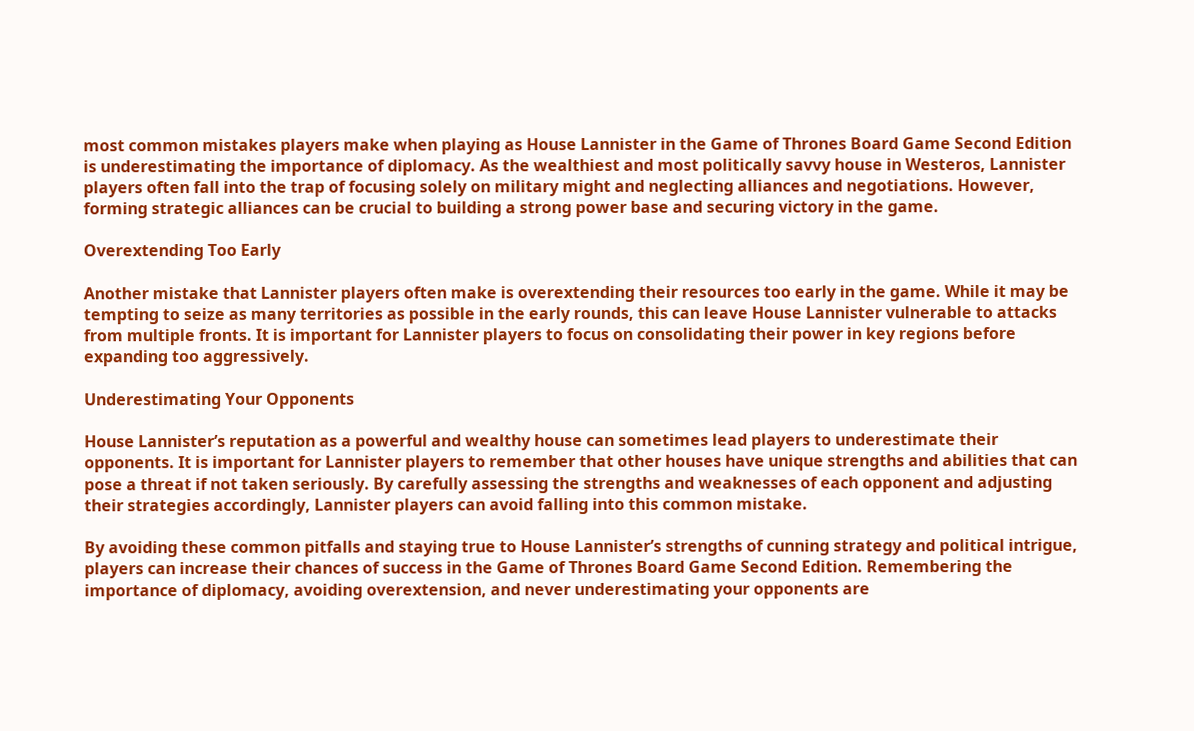most common mistakes players make when playing as House Lannister in the Game of Thrones Board Game Second Edition is underestimating the importance of diplomacy. As the wealthiest and most politically savvy house in Westeros, Lannister players often fall into the trap of focusing solely on military might and neglecting alliances and negotiations. However, forming strategic alliances can be crucial to building a strong power base and securing victory in the game.

Overextending Too Early

Another mistake that Lannister players often make is overextending their resources too early in the game. While it may be tempting to seize as many territories as possible in the early rounds, this can leave House Lannister vulnerable to attacks from multiple fronts. It is important for Lannister players to focus on consolidating their power in key regions before expanding too aggressively.

Underestimating Your Opponents

House Lannister’s reputation as a powerful and wealthy house can sometimes lead players to underestimate their opponents. It is important for Lannister players to remember that other houses have unique strengths and abilities that can pose a threat if not taken seriously. By carefully assessing the strengths and weaknesses of each opponent and adjusting their strategies accordingly, Lannister players can avoid falling into this common mistake.

By avoiding these common pitfalls and staying true to House Lannister’s strengths of cunning strategy and political intrigue, players can increase their chances of success in the Game of Thrones Board Game Second Edition. Remembering the importance of diplomacy, avoiding overextension, and never underestimating your opponents are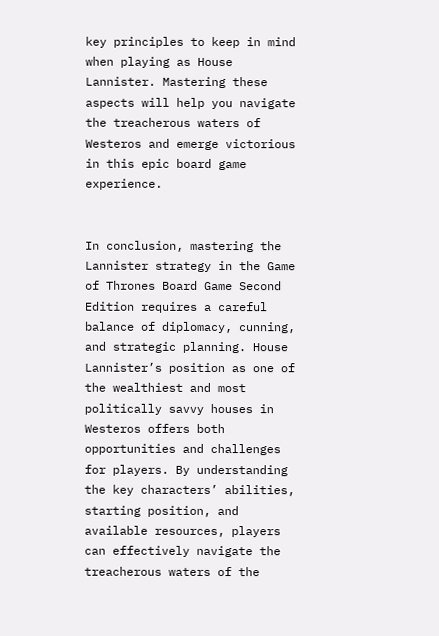key principles to keep in mind when playing as House Lannister. Mastering these aspects will help you navigate the treacherous waters of Westeros and emerge victorious in this epic board game experience.


In conclusion, mastering the Lannister strategy in the Game of Thrones Board Game Second Edition requires a careful balance of diplomacy, cunning, and strategic planning. House Lannister’s position as one of the wealthiest and most politically savvy houses in Westeros offers both opportunities and challenges for players. By understanding the key characters’ abilities, starting position, and available resources, players can effectively navigate the treacherous waters of the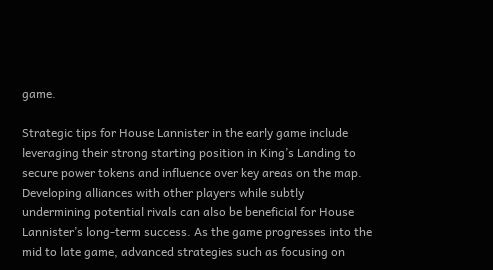game.

Strategic tips for House Lannister in the early game include leveraging their strong starting position in King’s Landing to secure power tokens and influence over key areas on the map. Developing alliances with other players while subtly undermining potential rivals can also be beneficial for House Lannister’s long-term success. As the game progresses into the mid to late game, advanced strategies such as focusing on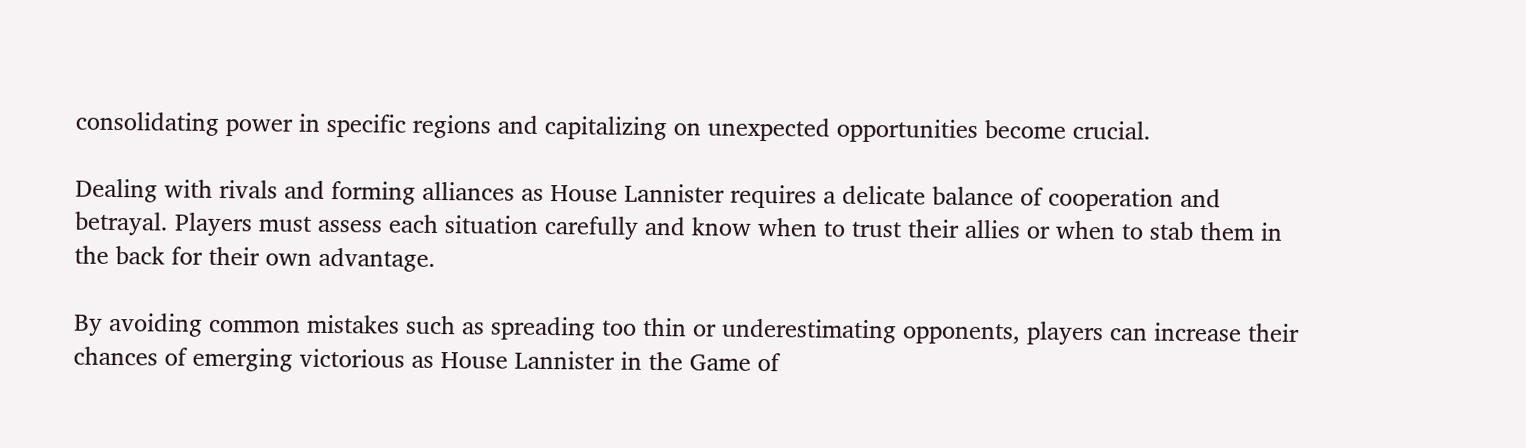consolidating power in specific regions and capitalizing on unexpected opportunities become crucial.

Dealing with rivals and forming alliances as House Lannister requires a delicate balance of cooperation and betrayal. Players must assess each situation carefully and know when to trust their allies or when to stab them in the back for their own advantage.

By avoiding common mistakes such as spreading too thin or underestimating opponents, players can increase their chances of emerging victorious as House Lannister in the Game of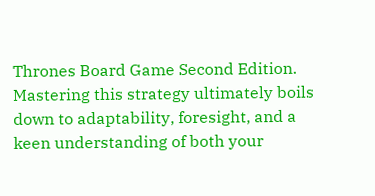Thrones Board Game Second Edition. Mastering this strategy ultimately boils down to adaptability, foresight, and a keen understanding of both your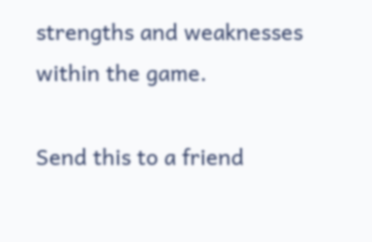strengths and weaknesses within the game.

Send this to a friend